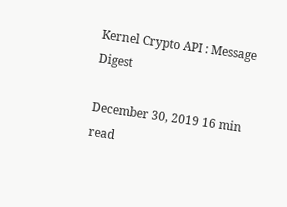Kernel Crypto API : Message Digest

December 30, 2019 16 min read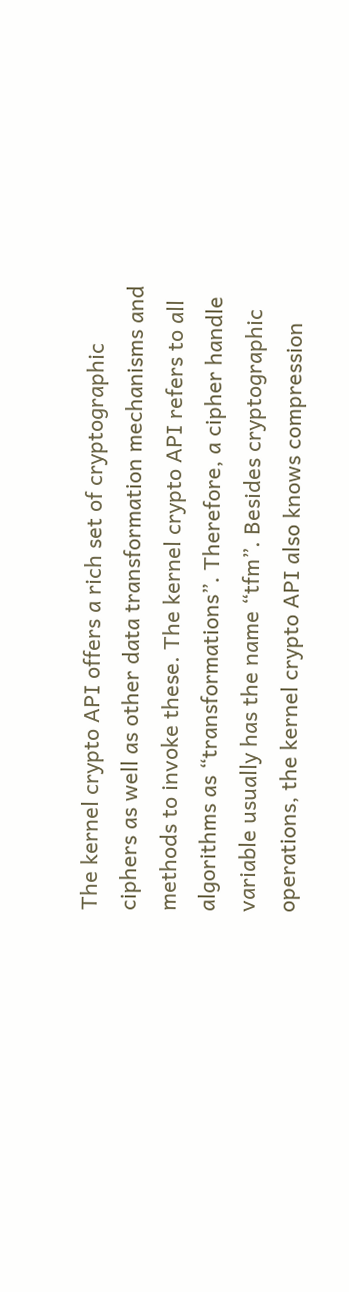The kernel crypto API offers a rich set of cryptographic ciphers as well as other data transformation mechanisms and methods to invoke these. The kernel crypto API refers to all algorithms as “transformations”. Therefore, a cipher handle variable usually has the name “tfm”. Besides cryptographic operations, the kernel crypto API also knows compression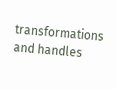transformations and handles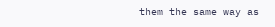them the same way as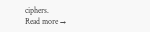ciphers.
Read more →